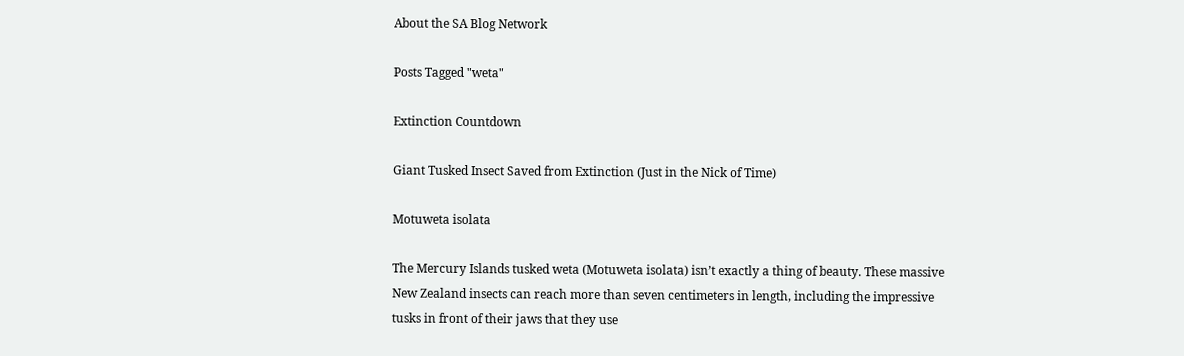About the SA Blog Network

Posts Tagged "weta"

Extinction Countdown

Giant Tusked Insect Saved from Extinction (Just in the Nick of Time)

Motuweta isolata

The Mercury Islands tusked weta (Motuweta isolata) isn’t exactly a thing of beauty. These massive New Zealand insects can reach more than seven centimeters in length, including the impressive tusks in front of their jaws that they use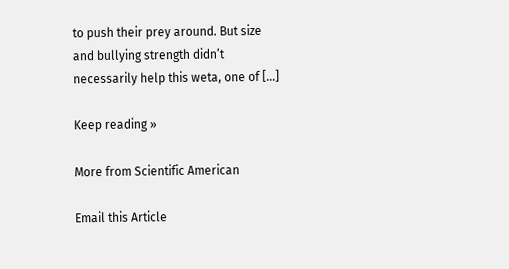to push their prey around. But size and bullying strength didn’t necessarily help this weta, one of [...]

Keep reading »

More from Scientific American

Email this Article